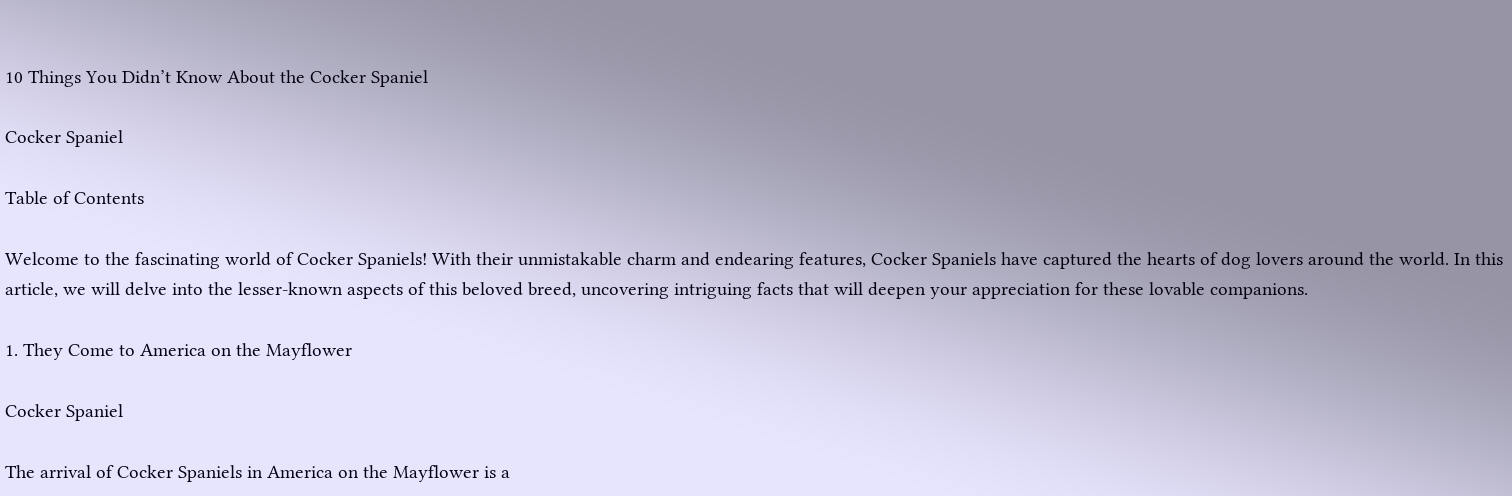10 Things You Didn’t Know About the Cocker Spaniel

Cocker Spaniel

Table of Contents

Welcome to the fascinating world of Cocker Spaniels! With their unmistakable charm and endearing features, Cocker Spaniels have captured the hearts of dog lovers around the world. In this article, we will delve into the lesser-known aspects of this beloved breed, uncovering intriguing facts that will deepen your appreciation for these lovable companions.

1. They Come to America on the Mayflower

Cocker Spaniel

The arrival of Cocker Spaniels in America on the Mayflower is a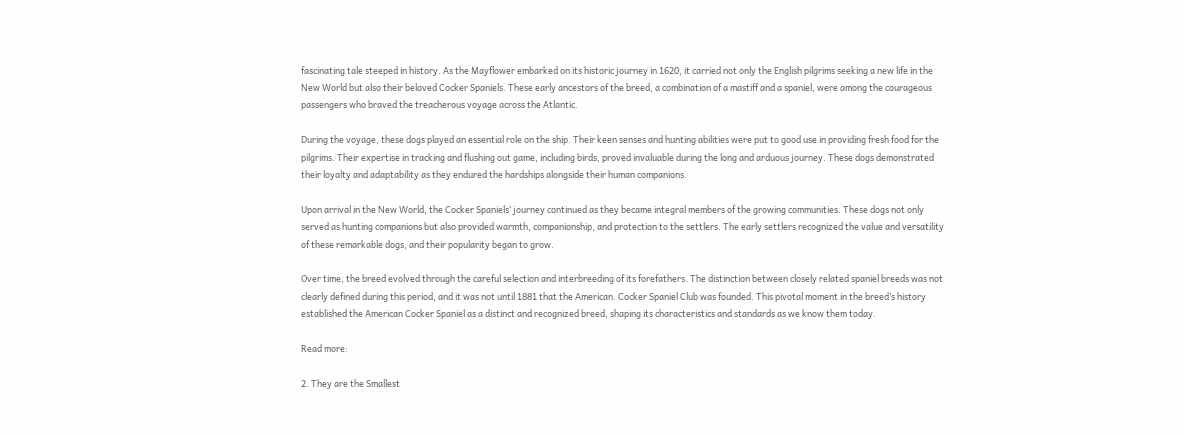fascinating tale steeped in history. As the Mayflower embarked on its historic journey in 1620, it carried not only the English pilgrims seeking a new life in the New World but also their beloved Cocker Spaniels. These early ancestors of the breed, a combination of a mastiff and a spaniel, were among the courageous passengers who braved the treacherous voyage across the Atlantic.

During the voyage, these dogs played an essential role on the ship. Their keen senses and hunting abilities were put to good use in providing fresh food for the pilgrims. Their expertise in tracking and flushing out game, including birds, proved invaluable during the long and arduous journey. These dogs demonstrated their loyalty and adaptability as they endured the hardships alongside their human companions.

Upon arrival in the New World, the Cocker Spaniels‘ journey continued as they became integral members of the growing communities. These dogs not only served as hunting companions but also provided warmth, companionship, and protection to the settlers. The early settlers recognized the value and versatility of these remarkable dogs, and their popularity began to grow.

Over time, the breed evolved through the careful selection and interbreeding of its forefathers. The distinction between closely related spaniel breeds was not clearly defined during this period, and it was not until 1881 that the American. Cocker Spaniel Club was founded. This pivotal moment in the breed’s history established the American Cocker Spaniel as a distinct and recognized breed, shaping its characteristics and standards as we know them today.

Read more:

2. They are the Smallest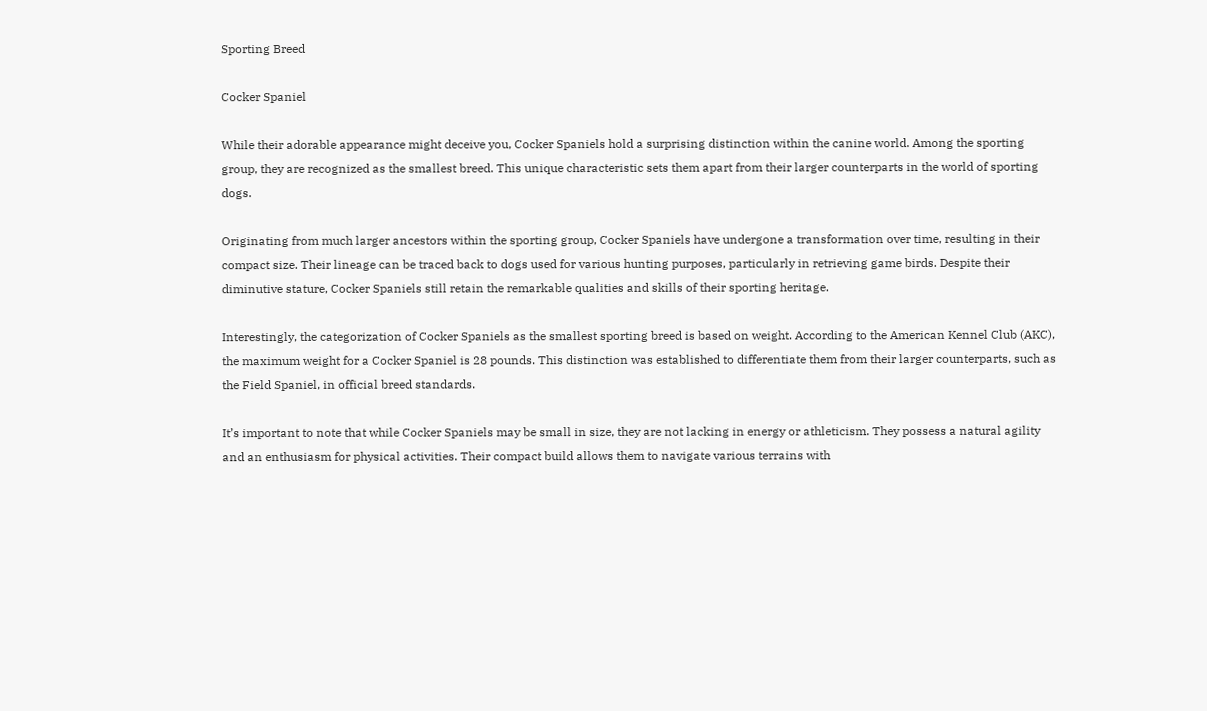Sporting Breed

Cocker Spaniel

While their adorable appearance might deceive you, Cocker Spaniels hold a surprising distinction within the canine world. Among the sporting group, they are recognized as the smallest breed. This unique characteristic sets them apart from their larger counterparts in the world of sporting dogs.

Originating from much larger ancestors within the sporting group, Cocker Spaniels have undergone a transformation over time, resulting in their compact size. Their lineage can be traced back to dogs used for various hunting purposes, particularly in retrieving game birds. Despite their diminutive stature, Cocker Spaniels still retain the remarkable qualities and skills of their sporting heritage.

Interestingly, the categorization of Cocker Spaniels as the smallest sporting breed is based on weight. According to the American Kennel Club (AKC), the maximum weight for a Cocker Spaniel is 28 pounds. This distinction was established to differentiate them from their larger counterparts, such as the Field Spaniel, in official breed standards.

It’s important to note that while Cocker Spaniels may be small in size, they are not lacking in energy or athleticism. They possess a natural agility and an enthusiasm for physical activities. Their compact build allows them to navigate various terrains with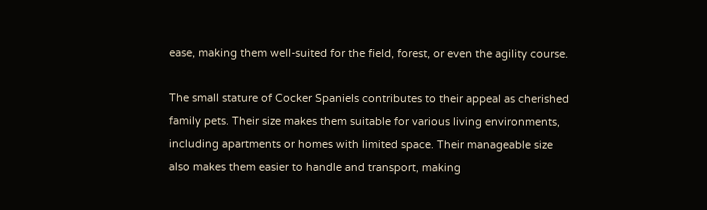ease, making them well-suited for the field, forest, or even the agility course.

The small stature of Cocker Spaniels contributes to their appeal as cherished family pets. Their size makes them suitable for various living environments, including apartments or homes with limited space. Their manageable size also makes them easier to handle and transport, making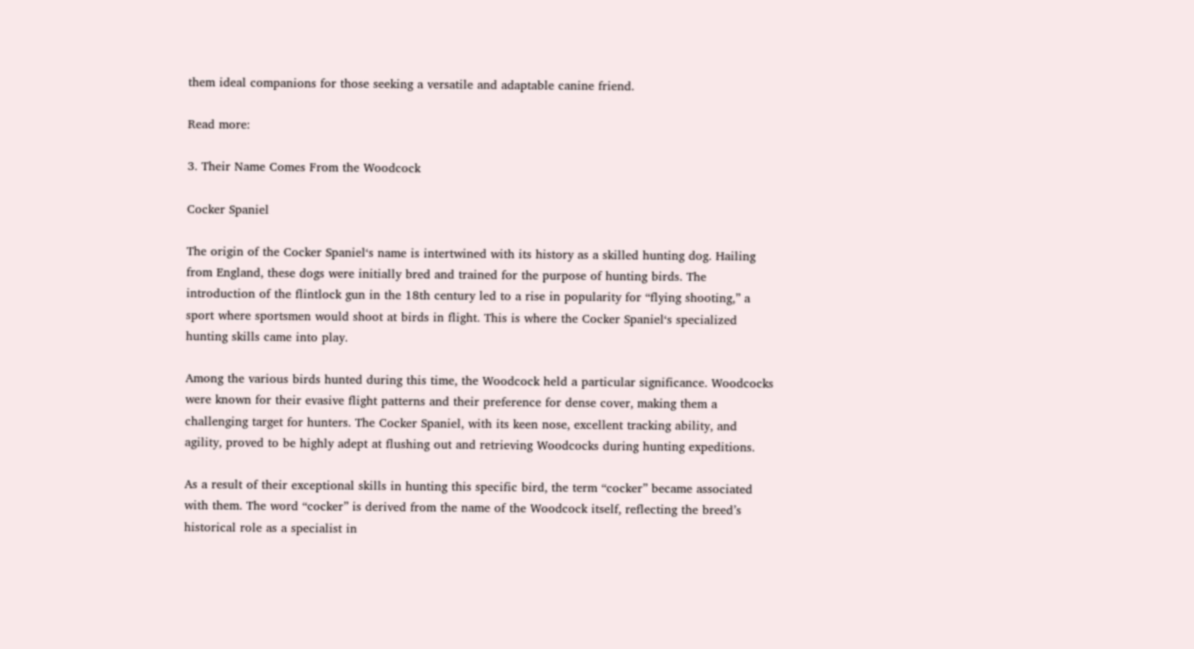them ideal companions for those seeking a versatile and adaptable canine friend.

Read more:

3. Their Name Comes From the Woodcock

Cocker Spaniel

The origin of the Cocker Spaniel‘s name is intertwined with its history as a skilled hunting dog. Hailing from England, these dogs were initially bred and trained for the purpose of hunting birds. The introduction of the flintlock gun in the 18th century led to a rise in popularity for “flying shooting,” a sport where sportsmen would shoot at birds in flight. This is where the Cocker Spaniel‘s specialized hunting skills came into play.

Among the various birds hunted during this time, the Woodcock held a particular significance. Woodcocks were known for their evasive flight patterns and their preference for dense cover, making them a challenging target for hunters. The Cocker Spaniel, with its keen nose, excellent tracking ability, and agility, proved to be highly adept at flushing out and retrieving Woodcocks during hunting expeditions.

As a result of their exceptional skills in hunting this specific bird, the term “cocker” became associated with them. The word “cocker” is derived from the name of the Woodcock itself, reflecting the breed’s historical role as a specialist in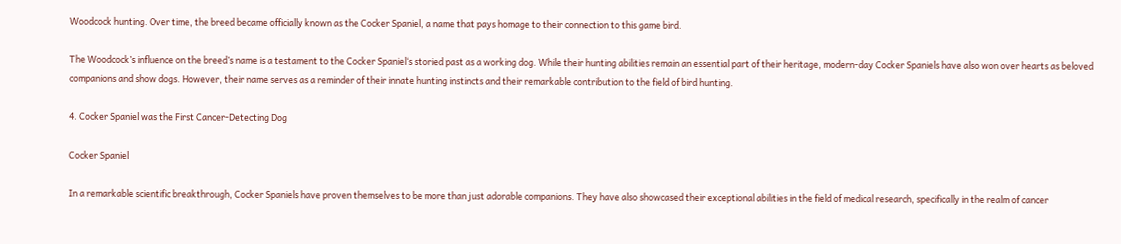Woodcock hunting. Over time, the breed became officially known as the Cocker Spaniel, a name that pays homage to their connection to this game bird.

The Woodcock’s influence on the breed’s name is a testament to the Cocker Spaniel‘s storied past as a working dog. While their hunting abilities remain an essential part of their heritage, modern-day Cocker Spaniels have also won over hearts as beloved companions and show dogs. However, their name serves as a reminder of their innate hunting instincts and their remarkable contribution to the field of bird hunting.

4. Cocker Spaniel was the First Cancer-Detecting Dog

Cocker Spaniel

In a remarkable scientific breakthrough, Cocker Spaniels have proven themselves to be more than just adorable companions. They have also showcased their exceptional abilities in the field of medical research, specifically in the realm of cancer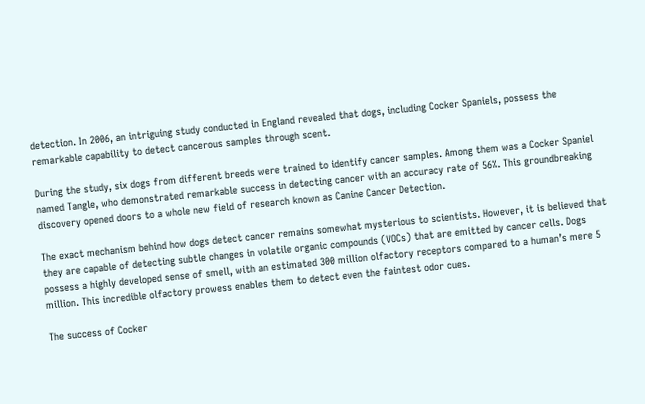detection. In 2006, an intriguing study conducted in England revealed that dogs, including Cocker Spaniels, possess the remarkable capability to detect cancerous samples through scent.

During the study, six dogs from different breeds were trained to identify cancer samples. Among them was a Cocker Spaniel named Tangle, who demonstrated remarkable success in detecting cancer with an accuracy rate of 56%. This groundbreaking discovery opened doors to a whole new field of research known as Canine Cancer Detection.

The exact mechanism behind how dogs detect cancer remains somewhat mysterious to scientists. However, it is believed that they are capable of detecting subtle changes in volatile organic compounds (VOCs) that are emitted by cancer cells. Dogs possess a highly developed sense of smell, with an estimated 300 million olfactory receptors compared to a human’s mere 5 million. This incredible olfactory prowess enables them to detect even the faintest odor cues.

The success of Cocker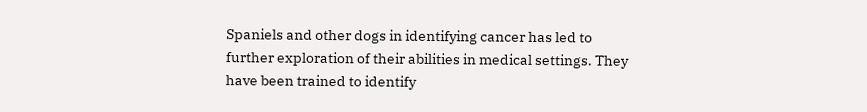Spaniels and other dogs in identifying cancer has led to further exploration of their abilities in medical settings. They have been trained to identify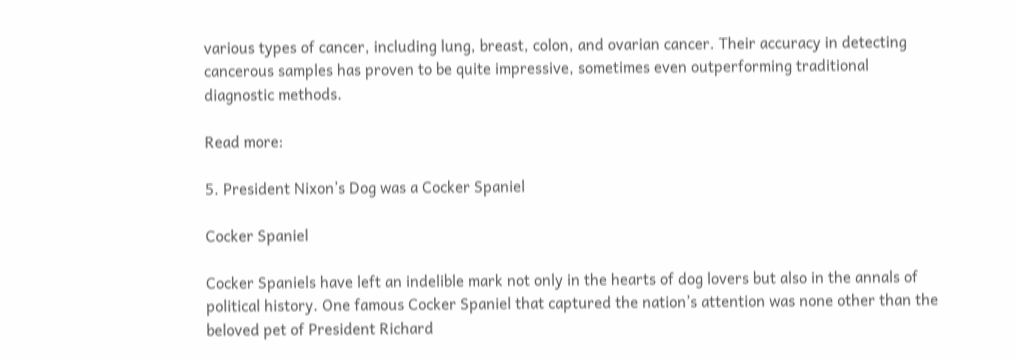various types of cancer, including lung, breast, colon, and ovarian cancer. Their accuracy in detecting cancerous samples has proven to be quite impressive, sometimes even outperforming traditional diagnostic methods.

Read more:

5. President Nixon’s Dog was a Cocker Spaniel

Cocker Spaniel

Cocker Spaniels have left an indelible mark not only in the hearts of dog lovers but also in the annals of political history. One famous Cocker Spaniel that captured the nation’s attention was none other than the beloved pet of President Richard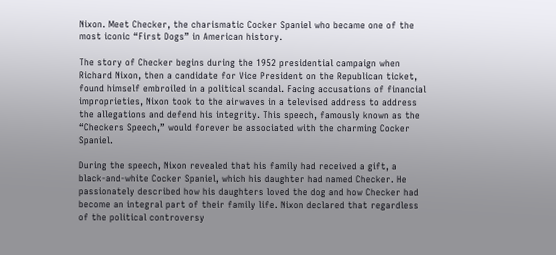Nixon. Meet Checker, the charismatic Cocker Spaniel who became one of the most iconic “First Dogs” in American history.

The story of Checker begins during the 1952 presidential campaign when Richard Nixon, then a candidate for Vice President on the Republican ticket, found himself embroiled in a political scandal. Facing accusations of financial improprieties, Nixon took to the airwaves in a televised address to address the allegations and defend his integrity. This speech, famously known as the “Checkers Speech,” would forever be associated with the charming Cocker Spaniel.

During the speech, Nixon revealed that his family had received a gift, a black-and-white Cocker Spaniel, which his daughter had named Checker. He passionately described how his daughters loved the dog and how Checker had become an integral part of their family life. Nixon declared that regardless of the political controversy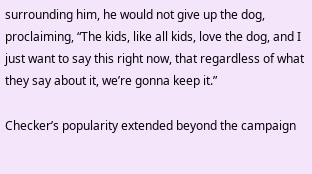surrounding him, he would not give up the dog, proclaiming, “The kids, like all kids, love the dog, and I just want to say this right now, that regardless of what they say about it, we’re gonna keep it.”

Checker’s popularity extended beyond the campaign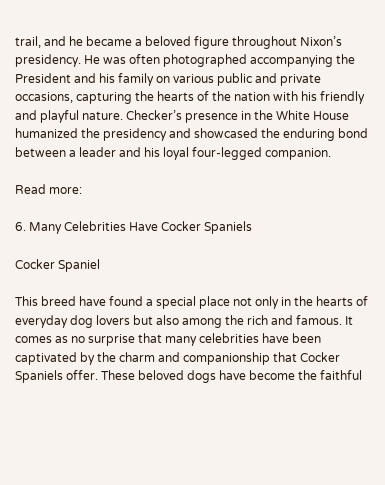trail, and he became a beloved figure throughout Nixon’s presidency. He was often photographed accompanying the President and his family on various public and private occasions, capturing the hearts of the nation with his friendly and playful nature. Checker’s presence in the White House humanized the presidency and showcased the enduring bond between a leader and his loyal four-legged companion.

Read more:

6. Many Celebrities Have Cocker Spaniels

Cocker Spaniel

This breed have found a special place not only in the hearts of everyday dog lovers but also among the rich and famous. It comes as no surprise that many celebrities have been captivated by the charm and companionship that Cocker Spaniels offer. These beloved dogs have become the faithful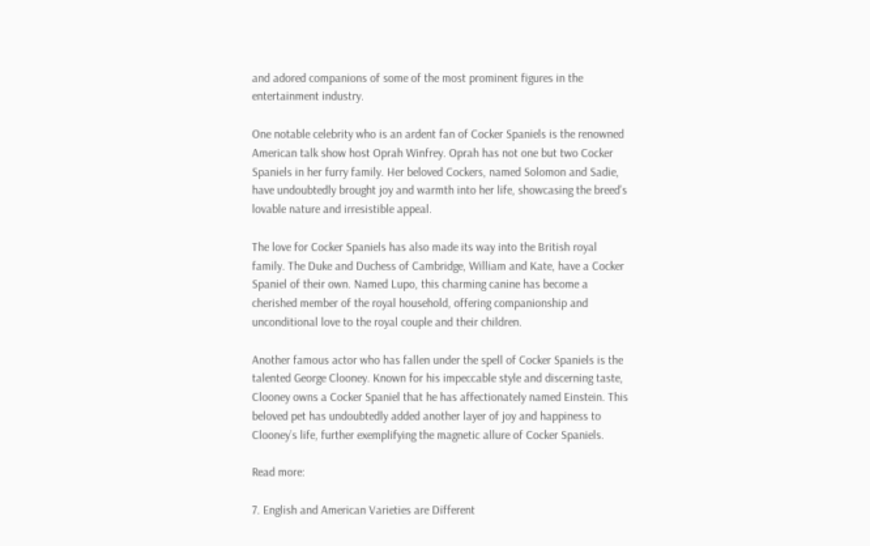and adored companions of some of the most prominent figures in the entertainment industry.

One notable celebrity who is an ardent fan of Cocker Spaniels is the renowned American talk show host Oprah Winfrey. Oprah has not one but two Cocker Spaniels in her furry family. Her beloved Cockers, named Solomon and Sadie, have undoubtedly brought joy and warmth into her life, showcasing the breed’s lovable nature and irresistible appeal.

The love for Cocker Spaniels has also made its way into the British royal family. The Duke and Duchess of Cambridge, William and Kate, have a Cocker Spaniel of their own. Named Lupo, this charming canine has become a cherished member of the royal household, offering companionship and unconditional love to the royal couple and their children.

Another famous actor who has fallen under the spell of Cocker Spaniels is the talented George Clooney. Known for his impeccable style and discerning taste, Clooney owns a Cocker Spaniel that he has affectionately named Einstein. This beloved pet has undoubtedly added another layer of joy and happiness to Clooney’s life, further exemplifying the magnetic allure of Cocker Spaniels.

Read more:

7. English and American Varieties are Different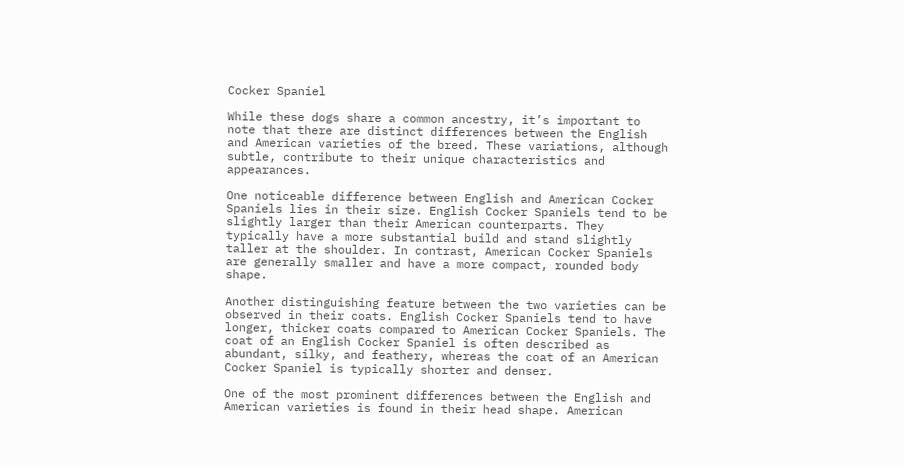Cocker Spaniel

While these dogs share a common ancestry, it’s important to note that there are distinct differences between the English and American varieties of the breed. These variations, although subtle, contribute to their unique characteristics and appearances.

One noticeable difference between English and American Cocker Spaniels lies in their size. English Cocker Spaniels tend to be slightly larger than their American counterparts. They typically have a more substantial build and stand slightly taller at the shoulder. In contrast, American Cocker Spaniels are generally smaller and have a more compact, rounded body shape.

Another distinguishing feature between the two varieties can be observed in their coats. English Cocker Spaniels tend to have longer, thicker coats compared to American Cocker Spaniels. The coat of an English Cocker Spaniel is often described as abundant, silky, and feathery, whereas the coat of an American Cocker Spaniel is typically shorter and denser.

One of the most prominent differences between the English and American varieties is found in their head shape. American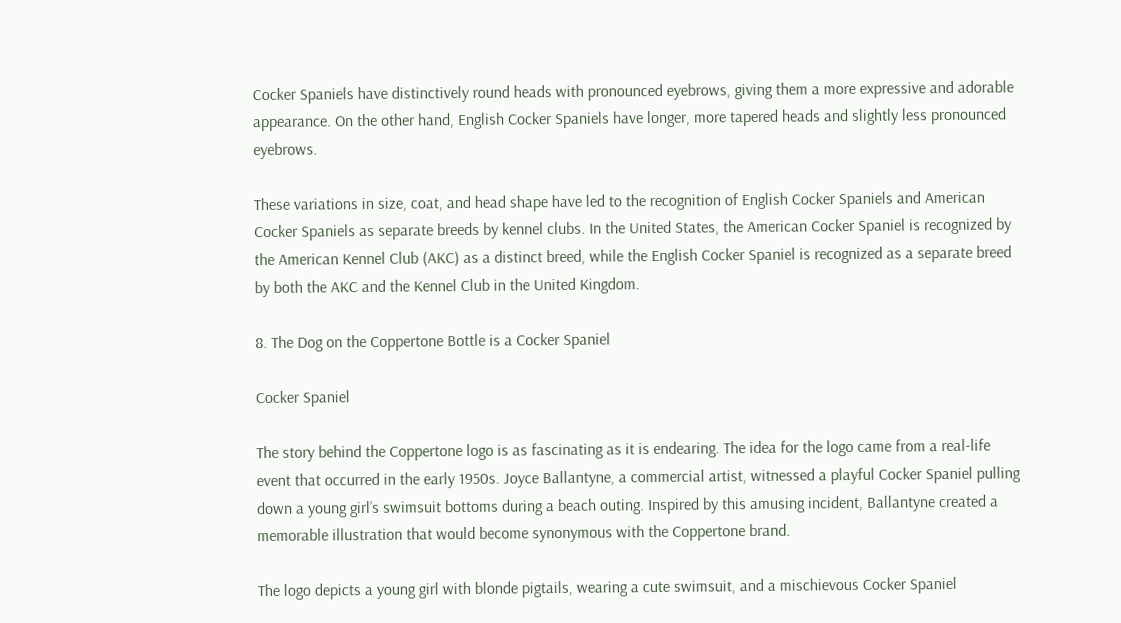Cocker Spaniels have distinctively round heads with pronounced eyebrows, giving them a more expressive and adorable appearance. On the other hand, English Cocker Spaniels have longer, more tapered heads and slightly less pronounced eyebrows.

These variations in size, coat, and head shape have led to the recognition of English Cocker Spaniels and American Cocker Spaniels as separate breeds by kennel clubs. In the United States, the American Cocker Spaniel is recognized by the American Kennel Club (AKC) as a distinct breed, while the English Cocker Spaniel is recognized as a separate breed by both the AKC and the Kennel Club in the United Kingdom.

8. The Dog on the Coppertone Bottle is a Cocker Spaniel

Cocker Spaniel

The story behind the Coppertone logo is as fascinating as it is endearing. The idea for the logo came from a real-life event that occurred in the early 1950s. Joyce Ballantyne, a commercial artist, witnessed a playful Cocker Spaniel pulling down a young girl’s swimsuit bottoms during a beach outing. Inspired by this amusing incident, Ballantyne created a memorable illustration that would become synonymous with the Coppertone brand.

The logo depicts a young girl with blonde pigtails, wearing a cute swimsuit, and a mischievous Cocker Spaniel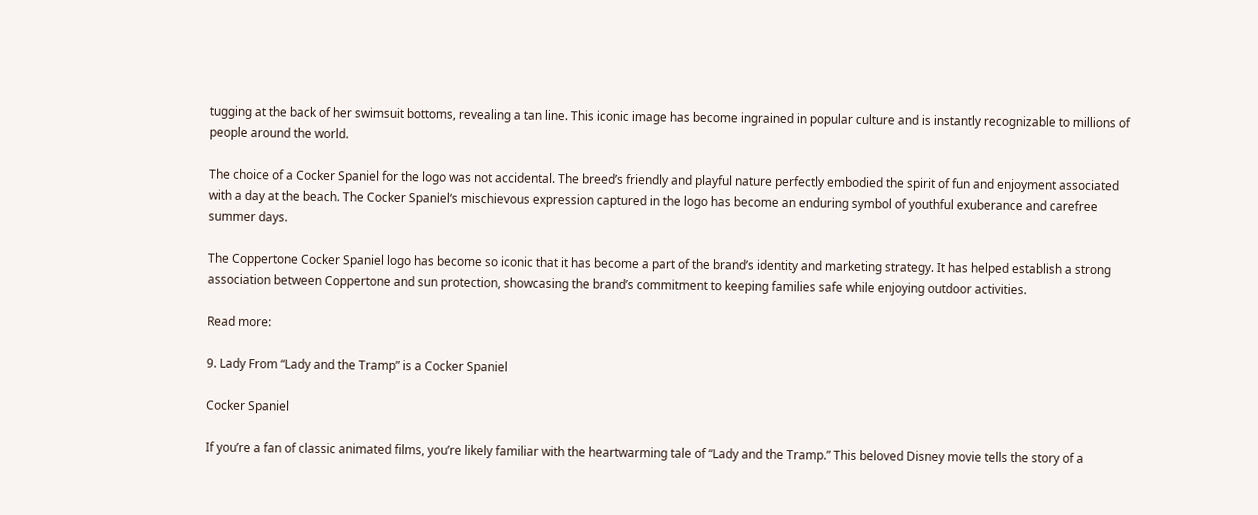tugging at the back of her swimsuit bottoms, revealing a tan line. This iconic image has become ingrained in popular culture and is instantly recognizable to millions of people around the world.

The choice of a Cocker Spaniel for the logo was not accidental. The breed’s friendly and playful nature perfectly embodied the spirit of fun and enjoyment associated with a day at the beach. The Cocker Spaniel‘s mischievous expression captured in the logo has become an enduring symbol of youthful exuberance and carefree summer days.

The Coppertone Cocker Spaniel logo has become so iconic that it has become a part of the brand’s identity and marketing strategy. It has helped establish a strong association between Coppertone and sun protection, showcasing the brand’s commitment to keeping families safe while enjoying outdoor activities.

Read more:

9. Lady From “Lady and the Tramp” is a Cocker Spaniel

Cocker Spaniel

If you’re a fan of classic animated films, you’re likely familiar with the heartwarming tale of “Lady and the Tramp.” This beloved Disney movie tells the story of a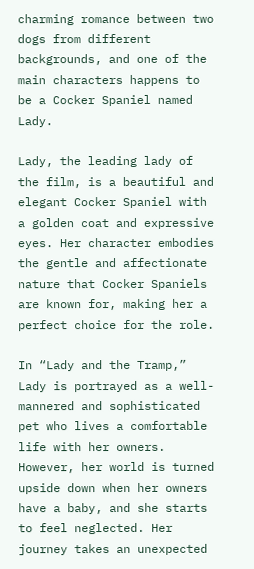charming romance between two dogs from different backgrounds, and one of the main characters happens to be a Cocker Spaniel named Lady.

Lady, the leading lady of the film, is a beautiful and elegant Cocker Spaniel with a golden coat and expressive eyes. Her character embodies the gentle and affectionate nature that Cocker Spaniels are known for, making her a perfect choice for the role.

In “Lady and the Tramp,” Lady is portrayed as a well-mannered and sophisticated pet who lives a comfortable life with her owners. However, her world is turned upside down when her owners have a baby, and she starts to feel neglected. Her journey takes an unexpected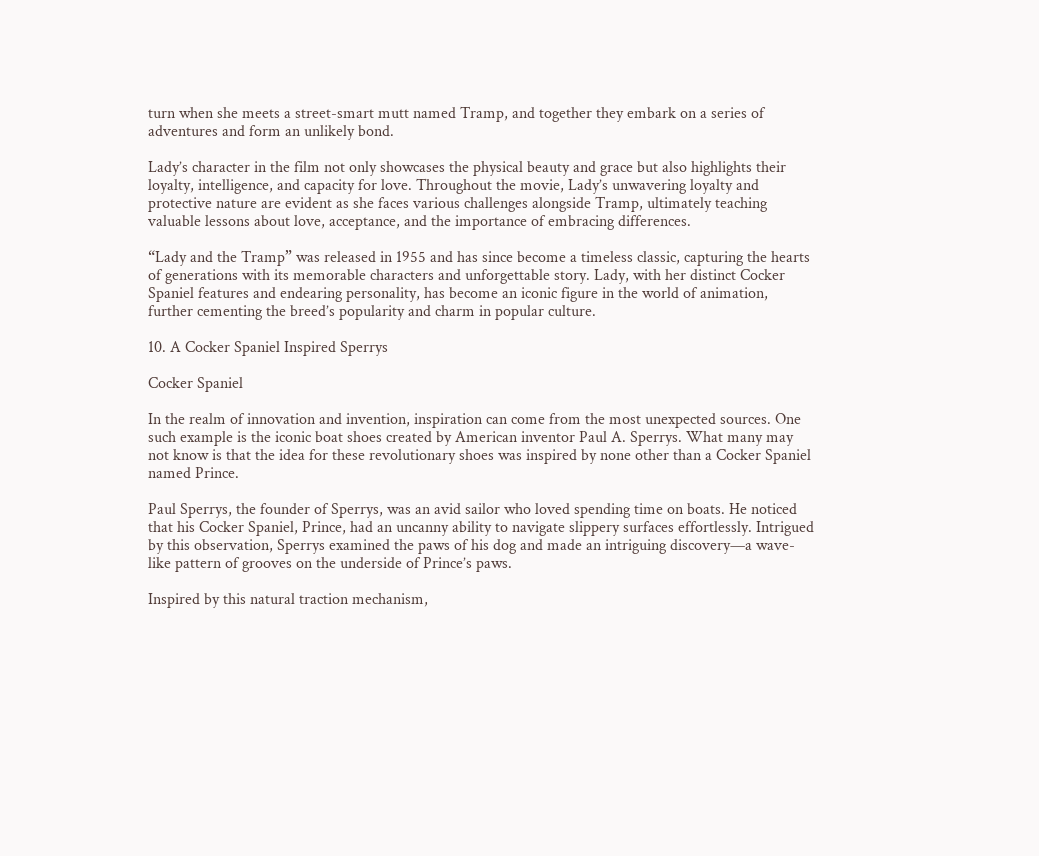turn when she meets a street-smart mutt named Tramp, and together they embark on a series of adventures and form an unlikely bond.

Lady’s character in the film not only showcases the physical beauty and grace but also highlights their loyalty, intelligence, and capacity for love. Throughout the movie, Lady’s unwavering loyalty and protective nature are evident as she faces various challenges alongside Tramp, ultimately teaching valuable lessons about love, acceptance, and the importance of embracing differences.

“Lady and the Tramp” was released in 1955 and has since become a timeless classic, capturing the hearts of generations with its memorable characters and unforgettable story. Lady, with her distinct Cocker Spaniel features and endearing personality, has become an iconic figure in the world of animation, further cementing the breed’s popularity and charm in popular culture.

10. A Cocker Spaniel Inspired Sperrys

Cocker Spaniel

In the realm of innovation and invention, inspiration can come from the most unexpected sources. One such example is the iconic boat shoes created by American inventor Paul A. Sperrys. What many may not know is that the idea for these revolutionary shoes was inspired by none other than a Cocker Spaniel named Prince.

Paul Sperrys, the founder of Sperrys, was an avid sailor who loved spending time on boats. He noticed that his Cocker Spaniel, Prince, had an uncanny ability to navigate slippery surfaces effortlessly. Intrigued by this observation, Sperrys examined the paws of his dog and made an intriguing discovery—a wave-like pattern of grooves on the underside of Prince’s paws.

Inspired by this natural traction mechanism,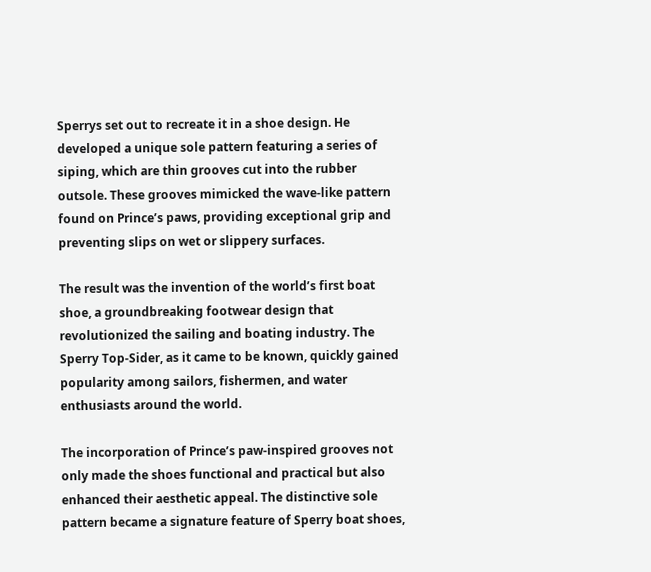Sperrys set out to recreate it in a shoe design. He developed a unique sole pattern featuring a series of siping, which are thin grooves cut into the rubber outsole. These grooves mimicked the wave-like pattern found on Prince’s paws, providing exceptional grip and preventing slips on wet or slippery surfaces.

The result was the invention of the world’s first boat shoe, a groundbreaking footwear design that revolutionized the sailing and boating industry. The Sperry Top-Sider, as it came to be known, quickly gained popularity among sailors, fishermen, and water enthusiasts around the world.

The incorporation of Prince’s paw-inspired grooves not only made the shoes functional and practical but also enhanced their aesthetic appeal. The distinctive sole pattern became a signature feature of Sperry boat shoes,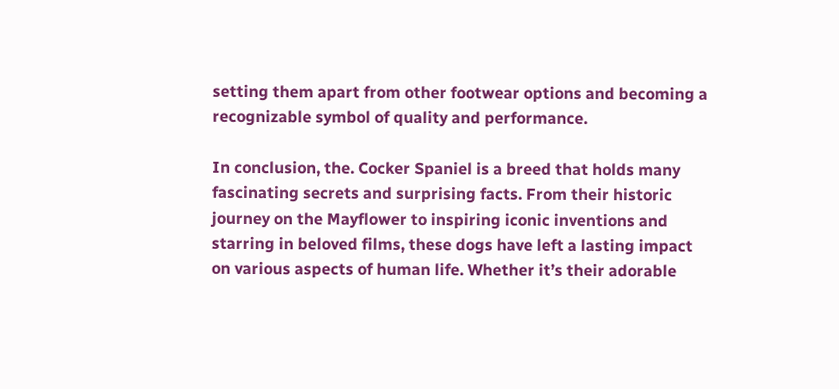setting them apart from other footwear options and becoming a recognizable symbol of quality and performance.

In conclusion, the. Cocker Spaniel is a breed that holds many fascinating secrets and surprising facts. From their historic journey on the Mayflower to inspiring iconic inventions and starring in beloved films, these dogs have left a lasting impact on various aspects of human life. Whether it’s their adorable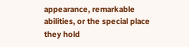appearance, remarkable abilities, or the special place they hold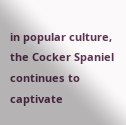in popular culture, the Cocker Spaniel continues to captivate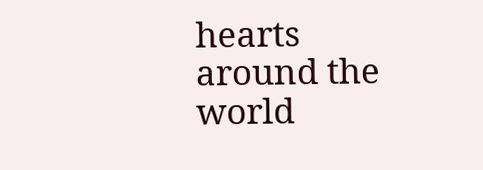hearts around the world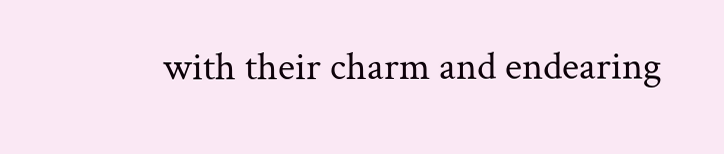with their charm and endearing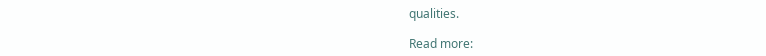qualities.

Read more: